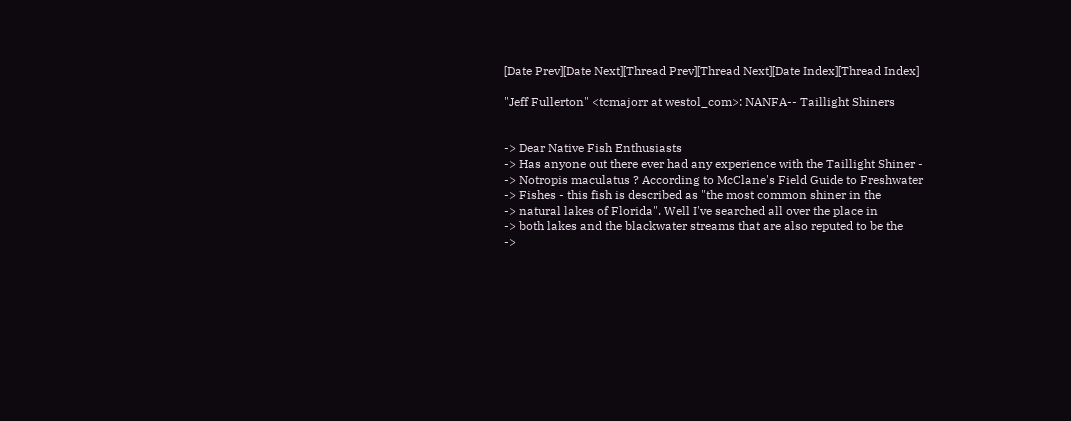[Date Prev][Date Next][Thread Prev][Thread Next][Date Index][Thread Index]

"Jeff Fullerton" <tcmajorr at westol_com>: NANFA-- Taillight Shiners


-> Dear Native Fish Enthusiasts
-> Has anyone out there ever had any experience with the Taillight Shiner -
-> Notropis maculatus ? According to McClane's Field Guide to Freshwater
-> Fishes - this fish is described as "the most common shiner in the
-> natural lakes of Florida". Well I've searched all over the place in
-> both lakes and the blackwater streams that are also reputed to be the
->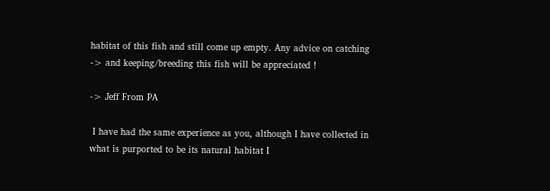habitat of this fish and still come up empty. Any advice on catching
-> and keeping/breeding this fish will be appreciated !

-> Jeff From PA

 I have had the same experience as you, although I have collected in
what is purported to be its natural habitat I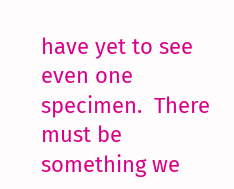have yet to see even one
specimen.  There must be something we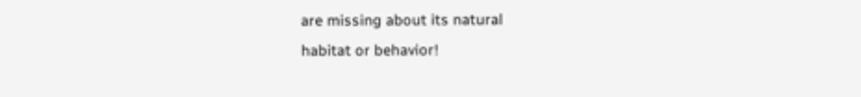are missing about its natural
habitat or behavior!